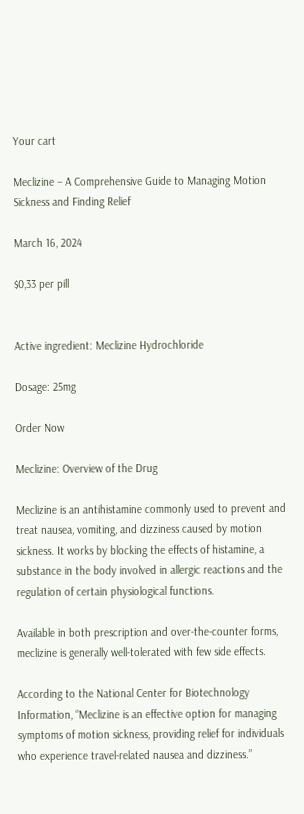Your cart

Meclizine – A Comprehensive Guide to Managing Motion Sickness and Finding Relief

March 16, 2024

$0,33 per pill


Active ingredient: Meclizine Hydrochloride

Dosage: 25mg

Order Now

Meclizine: Overview of the Drug

Meclizine is an antihistamine commonly used to prevent and treat nausea, vomiting, and dizziness caused by motion sickness. It works by blocking the effects of histamine, a substance in the body involved in allergic reactions and the regulation of certain physiological functions.

Available in both prescription and over-the-counter forms, meclizine is generally well-tolerated with few side effects.

According to the National Center for Biotechnology Information, “Meclizine is an effective option for managing symptoms of motion sickness, providing relief for individuals who experience travel-related nausea and dizziness.”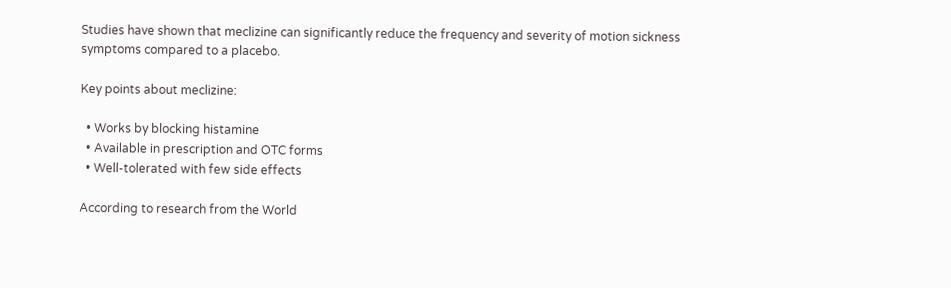Studies have shown that meclizine can significantly reduce the frequency and severity of motion sickness symptoms compared to a placebo.

Key points about meclizine:

  • Works by blocking histamine
  • Available in prescription and OTC forms
  • Well-tolerated with few side effects

According to research from the World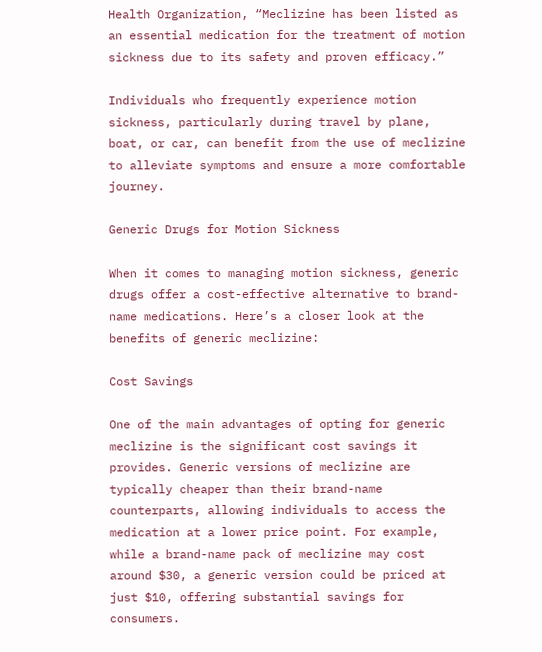Health Organization, “Meclizine has been listed as an essential medication for the treatment of motion sickness due to its safety and proven efficacy.”

Individuals who frequently experience motion sickness, particularly during travel by plane, boat, or car, can benefit from the use of meclizine to alleviate symptoms and ensure a more comfortable journey.

Generic Drugs for Motion Sickness

When it comes to managing motion sickness, generic drugs offer a cost-effective alternative to brand-name medications. Here’s a closer look at the benefits of generic meclizine:

Cost Savings

One of the main advantages of opting for generic meclizine is the significant cost savings it provides. Generic versions of meclizine are typically cheaper than their brand-name counterparts, allowing individuals to access the medication at a lower price point. For example, while a brand-name pack of meclizine may cost around $30, a generic version could be priced at just $10, offering substantial savings for consumers.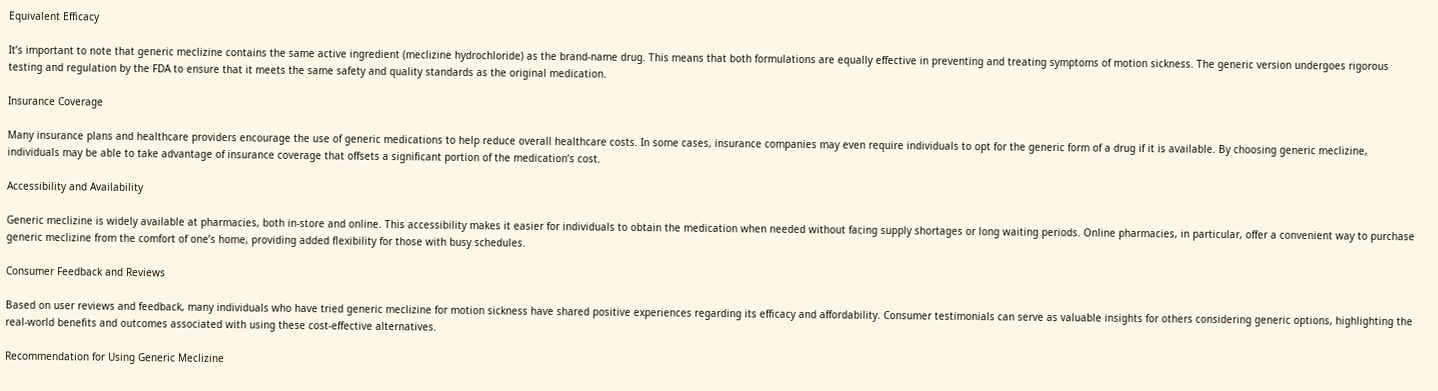Equivalent Efficacy

It’s important to note that generic meclizine contains the same active ingredient (meclizine hydrochloride) as the brand-name drug. This means that both formulations are equally effective in preventing and treating symptoms of motion sickness. The generic version undergoes rigorous testing and regulation by the FDA to ensure that it meets the same safety and quality standards as the original medication.

Insurance Coverage

Many insurance plans and healthcare providers encourage the use of generic medications to help reduce overall healthcare costs. In some cases, insurance companies may even require individuals to opt for the generic form of a drug if it is available. By choosing generic meclizine, individuals may be able to take advantage of insurance coverage that offsets a significant portion of the medication’s cost.

Accessibility and Availability

Generic meclizine is widely available at pharmacies, both in-store and online. This accessibility makes it easier for individuals to obtain the medication when needed without facing supply shortages or long waiting periods. Online pharmacies, in particular, offer a convenient way to purchase generic meclizine from the comfort of one’s home, providing added flexibility for those with busy schedules.

Consumer Feedback and Reviews

Based on user reviews and feedback, many individuals who have tried generic meclizine for motion sickness have shared positive experiences regarding its efficacy and affordability. Consumer testimonials can serve as valuable insights for others considering generic options, highlighting the real-world benefits and outcomes associated with using these cost-effective alternatives.

Recommendation for Using Generic Meclizine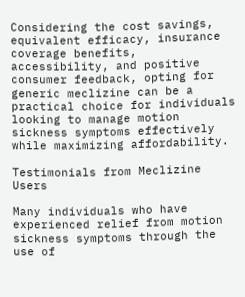Considering the cost savings, equivalent efficacy, insurance coverage benefits, accessibility, and positive consumer feedback, opting for generic meclizine can be a practical choice for individuals looking to manage motion sickness symptoms effectively while maximizing affordability.

Testimonials from Meclizine Users

Many individuals who have experienced relief from motion sickness symptoms through the use of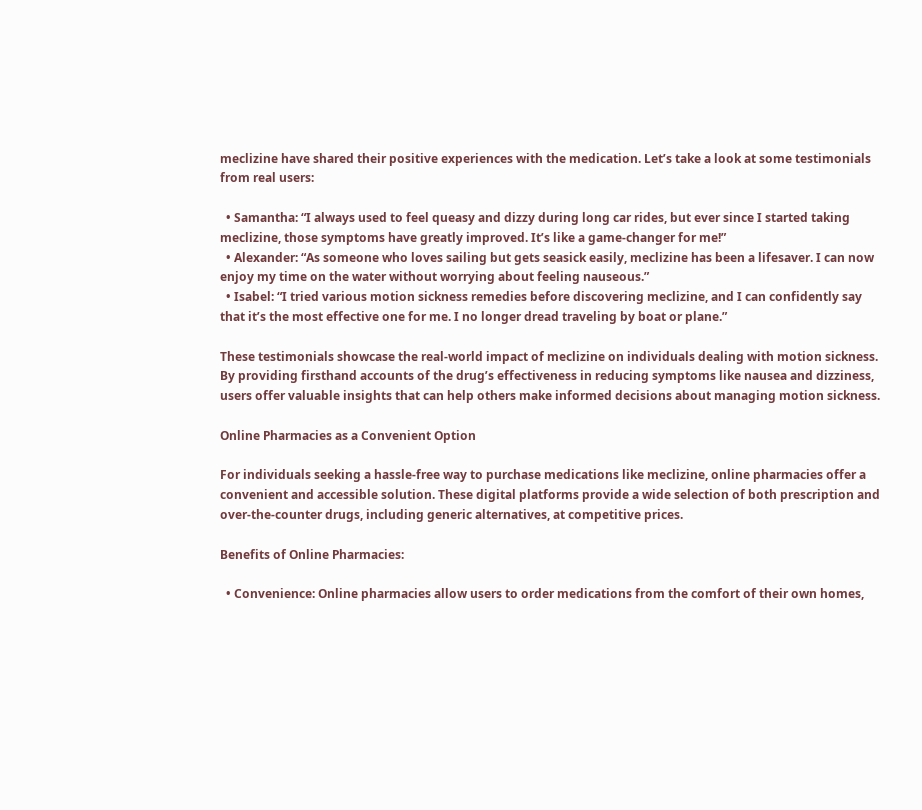meclizine have shared their positive experiences with the medication. Let’s take a look at some testimonials from real users:

  • Samantha: “I always used to feel queasy and dizzy during long car rides, but ever since I started taking meclizine, those symptoms have greatly improved. It’s like a game-changer for me!”
  • Alexander: “As someone who loves sailing but gets seasick easily, meclizine has been a lifesaver. I can now enjoy my time on the water without worrying about feeling nauseous.”
  • Isabel: “I tried various motion sickness remedies before discovering meclizine, and I can confidently say that it’s the most effective one for me. I no longer dread traveling by boat or plane.”

These testimonials showcase the real-world impact of meclizine on individuals dealing with motion sickness. By providing firsthand accounts of the drug’s effectiveness in reducing symptoms like nausea and dizziness, users offer valuable insights that can help others make informed decisions about managing motion sickness.

Online Pharmacies as a Convenient Option

For individuals seeking a hassle-free way to purchase medications like meclizine, online pharmacies offer a convenient and accessible solution. These digital platforms provide a wide selection of both prescription and over-the-counter drugs, including generic alternatives, at competitive prices.

Benefits of Online Pharmacies:

  • Convenience: Online pharmacies allow users to order medications from the comfort of their own homes,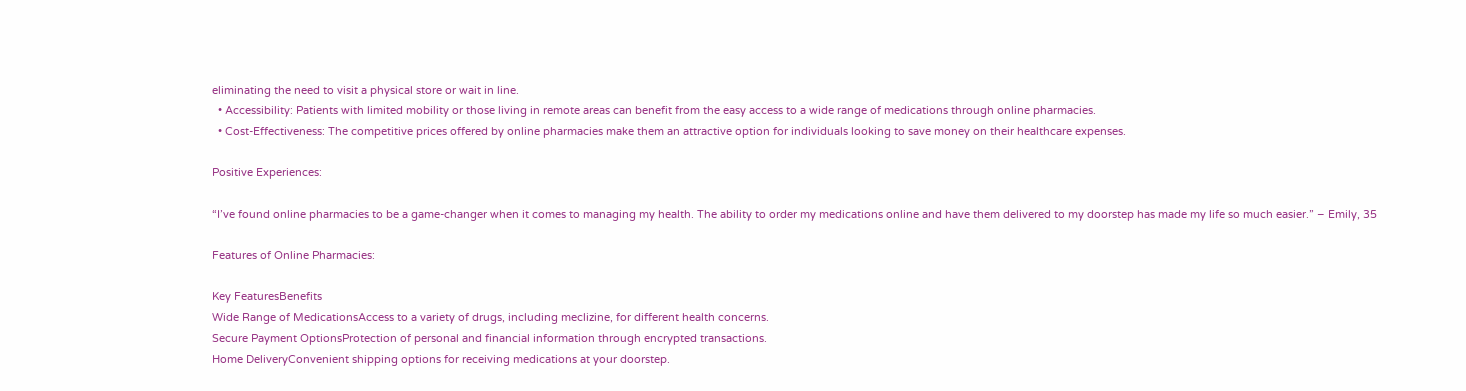eliminating the need to visit a physical store or wait in line.
  • Accessibility: Patients with limited mobility or those living in remote areas can benefit from the easy access to a wide range of medications through online pharmacies.
  • Cost-Effectiveness: The competitive prices offered by online pharmacies make them an attractive option for individuals looking to save money on their healthcare expenses.

Positive Experiences:

“I’ve found online pharmacies to be a game-changer when it comes to managing my health. The ability to order my medications online and have them delivered to my doorstep has made my life so much easier.” – Emily, 35

Features of Online Pharmacies:

Key FeaturesBenefits
Wide Range of MedicationsAccess to a variety of drugs, including meclizine, for different health concerns.
Secure Payment OptionsProtection of personal and financial information through encrypted transactions.
Home DeliveryConvenient shipping options for receiving medications at your doorstep.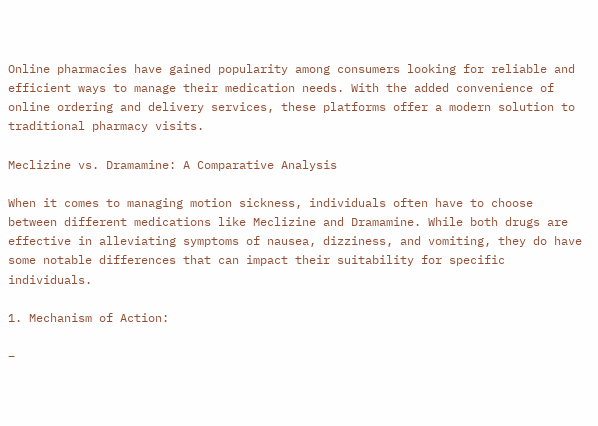Online pharmacies have gained popularity among consumers looking for reliable and efficient ways to manage their medication needs. With the added convenience of online ordering and delivery services, these platforms offer a modern solution to traditional pharmacy visits.

Meclizine vs. Dramamine: A Comparative Analysis

When it comes to managing motion sickness, individuals often have to choose between different medications like Meclizine and Dramamine. While both drugs are effective in alleviating symptoms of nausea, dizziness, and vomiting, they do have some notable differences that can impact their suitability for specific individuals.

1. Mechanism of Action:

–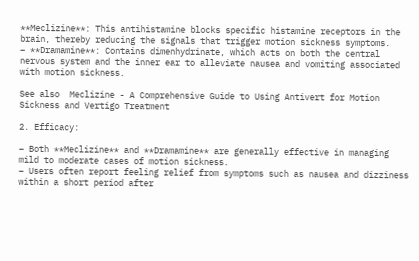**Meclizine**: This antihistamine blocks specific histamine receptors in the brain, thereby reducing the signals that trigger motion sickness symptoms.
– **Dramamine**: Contains dimenhydrinate, which acts on both the central nervous system and the inner ear to alleviate nausea and vomiting associated with motion sickness.

See also  Meclizine - A Comprehensive Guide to Using Antivert for Motion Sickness and Vertigo Treatment

2. Efficacy:

– Both **Meclizine** and **Dramamine** are generally effective in managing mild to moderate cases of motion sickness.
– Users often report feeling relief from symptoms such as nausea and dizziness within a short period after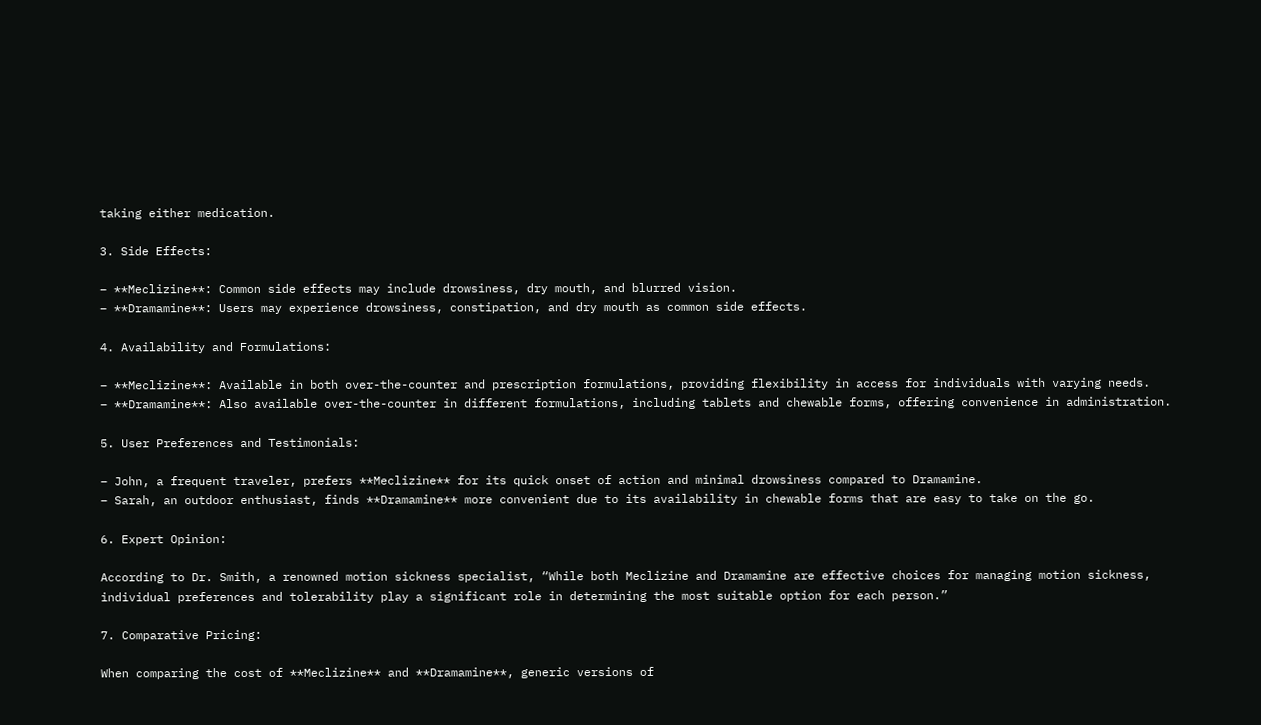taking either medication.

3. Side Effects:

– **Meclizine**: Common side effects may include drowsiness, dry mouth, and blurred vision.
– **Dramamine**: Users may experience drowsiness, constipation, and dry mouth as common side effects.

4. Availability and Formulations:

– **Meclizine**: Available in both over-the-counter and prescription formulations, providing flexibility in access for individuals with varying needs.
– **Dramamine**: Also available over-the-counter in different formulations, including tablets and chewable forms, offering convenience in administration.

5. User Preferences and Testimonials:

– John, a frequent traveler, prefers **Meclizine** for its quick onset of action and minimal drowsiness compared to Dramamine.
– Sarah, an outdoor enthusiast, finds **Dramamine** more convenient due to its availability in chewable forms that are easy to take on the go.

6. Expert Opinion:

According to Dr. Smith, a renowned motion sickness specialist, “While both Meclizine and Dramamine are effective choices for managing motion sickness, individual preferences and tolerability play a significant role in determining the most suitable option for each person.”

7. Comparative Pricing:

When comparing the cost of **Meclizine** and **Dramamine**, generic versions of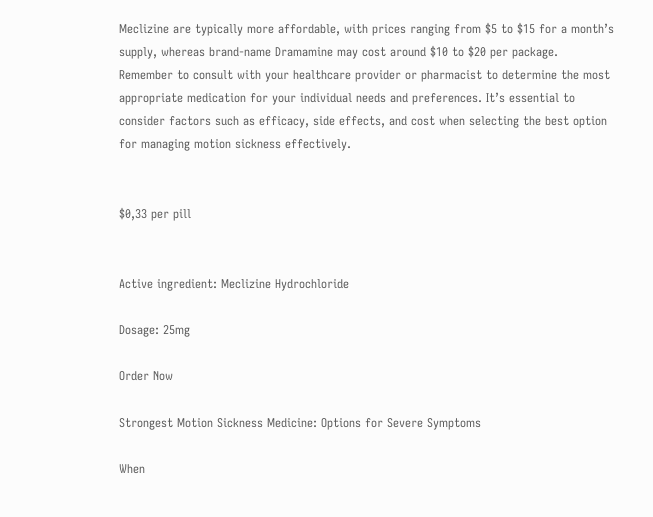Meclizine are typically more affordable, with prices ranging from $5 to $15 for a month’s supply, whereas brand-name Dramamine may cost around $10 to $20 per package.
Remember to consult with your healthcare provider or pharmacist to determine the most appropriate medication for your individual needs and preferences. It’s essential to consider factors such as efficacy, side effects, and cost when selecting the best option for managing motion sickness effectively.


$0,33 per pill


Active ingredient: Meclizine Hydrochloride

Dosage: 25mg

Order Now

Strongest Motion Sickness Medicine: Options for Severe Symptoms

When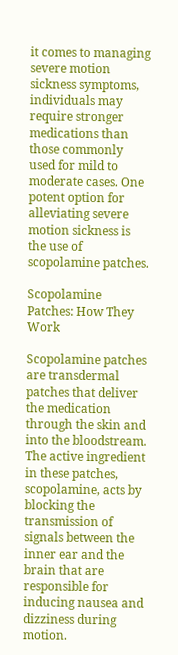it comes to managing severe motion sickness symptoms, individuals may require stronger medications than those commonly used for mild to moderate cases. One potent option for alleviating severe motion sickness is the use of scopolamine patches.

Scopolamine Patches: How They Work

Scopolamine patches are transdermal patches that deliver the medication through the skin and into the bloodstream. The active ingredient in these patches, scopolamine, acts by blocking the transmission of signals between the inner ear and the brain that are responsible for inducing nausea and dizziness during motion.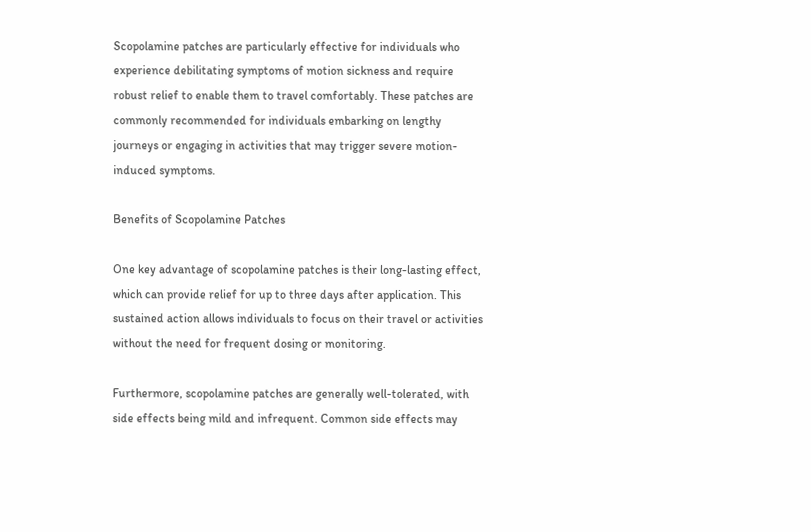Scopolamine patches are particularly effective for individuals who experience debilitating symptoms of motion sickness and require robust relief to enable them to travel comfortably. These patches are commonly recommended for individuals embarking on lengthy journeys or engaging in activities that may trigger severe motion-induced symptoms.

Benefits of Scopolamine Patches

One key advantage of scopolamine patches is their long-lasting effect, which can provide relief for up to three days after application. This sustained action allows individuals to focus on their travel or activities without the need for frequent dosing or monitoring.

Furthermore, scopolamine patches are generally well-tolerated, with side effects being mild and infrequent. Common side effects may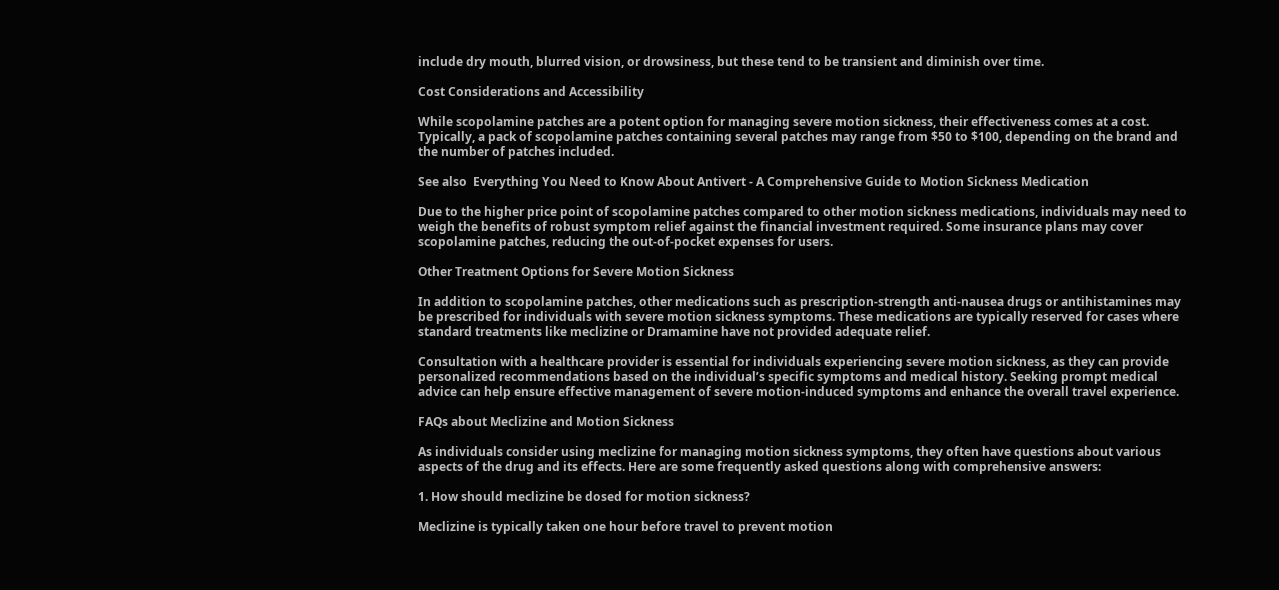include dry mouth, blurred vision, or drowsiness, but these tend to be transient and diminish over time.

Cost Considerations and Accessibility

While scopolamine patches are a potent option for managing severe motion sickness, their effectiveness comes at a cost. Typically, a pack of scopolamine patches containing several patches may range from $50 to $100, depending on the brand and the number of patches included.

See also  Everything You Need to Know About Antivert - A Comprehensive Guide to Motion Sickness Medication

Due to the higher price point of scopolamine patches compared to other motion sickness medications, individuals may need to weigh the benefits of robust symptom relief against the financial investment required. Some insurance plans may cover scopolamine patches, reducing the out-of-pocket expenses for users.

Other Treatment Options for Severe Motion Sickness

In addition to scopolamine patches, other medications such as prescription-strength anti-nausea drugs or antihistamines may be prescribed for individuals with severe motion sickness symptoms. These medications are typically reserved for cases where standard treatments like meclizine or Dramamine have not provided adequate relief.

Consultation with a healthcare provider is essential for individuals experiencing severe motion sickness, as they can provide personalized recommendations based on the individual’s specific symptoms and medical history. Seeking prompt medical advice can help ensure effective management of severe motion-induced symptoms and enhance the overall travel experience.

FAQs about Meclizine and Motion Sickness

As individuals consider using meclizine for managing motion sickness symptoms, they often have questions about various aspects of the drug and its effects. Here are some frequently asked questions along with comprehensive answers:

1. How should meclizine be dosed for motion sickness?

Meclizine is typically taken one hour before travel to prevent motion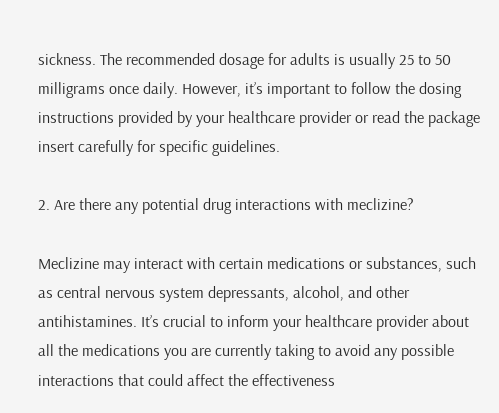sickness. The recommended dosage for adults is usually 25 to 50 milligrams once daily. However, it’s important to follow the dosing instructions provided by your healthcare provider or read the package insert carefully for specific guidelines.

2. Are there any potential drug interactions with meclizine?

Meclizine may interact with certain medications or substances, such as central nervous system depressants, alcohol, and other antihistamines. It’s crucial to inform your healthcare provider about all the medications you are currently taking to avoid any possible interactions that could affect the effectiveness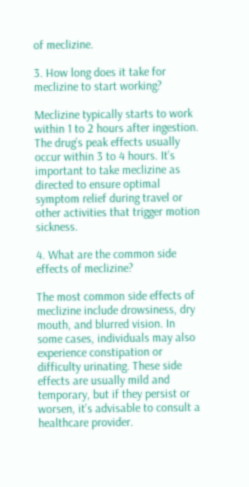of meclizine.

3. How long does it take for meclizine to start working?

Meclizine typically starts to work within 1 to 2 hours after ingestion. The drug’s peak effects usually occur within 3 to 4 hours. It’s important to take meclizine as directed to ensure optimal symptom relief during travel or other activities that trigger motion sickness.

4. What are the common side effects of meclizine?

The most common side effects of meclizine include drowsiness, dry mouth, and blurred vision. In some cases, individuals may also experience constipation or difficulty urinating. These side effects are usually mild and temporary, but if they persist or worsen, it’s advisable to consult a healthcare provider.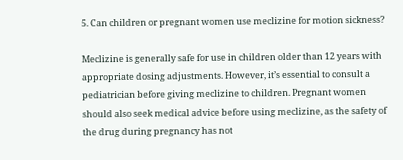5. Can children or pregnant women use meclizine for motion sickness?

Meclizine is generally safe for use in children older than 12 years with appropriate dosing adjustments. However, it’s essential to consult a pediatrician before giving meclizine to children. Pregnant women should also seek medical advice before using meclizine, as the safety of the drug during pregnancy has not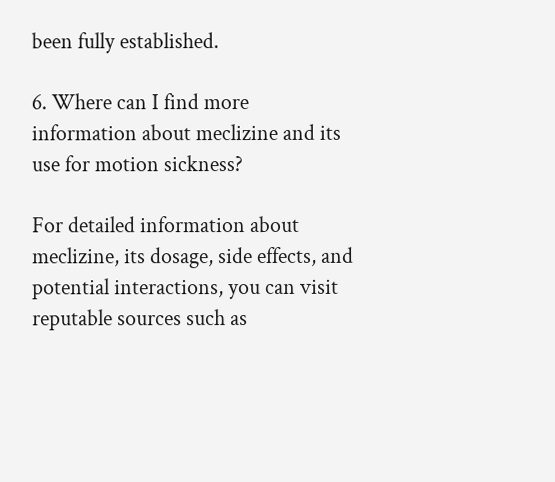been fully established.

6. Where can I find more information about meclizine and its use for motion sickness?

For detailed information about meclizine, its dosage, side effects, and potential interactions, you can visit reputable sources such as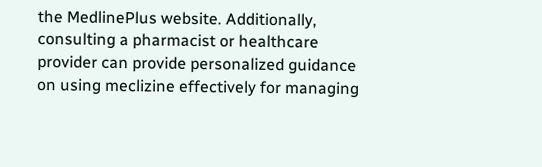the MedlinePlus website. Additionally, consulting a pharmacist or healthcare provider can provide personalized guidance on using meclizine effectively for managing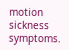motion sickness symptoms.